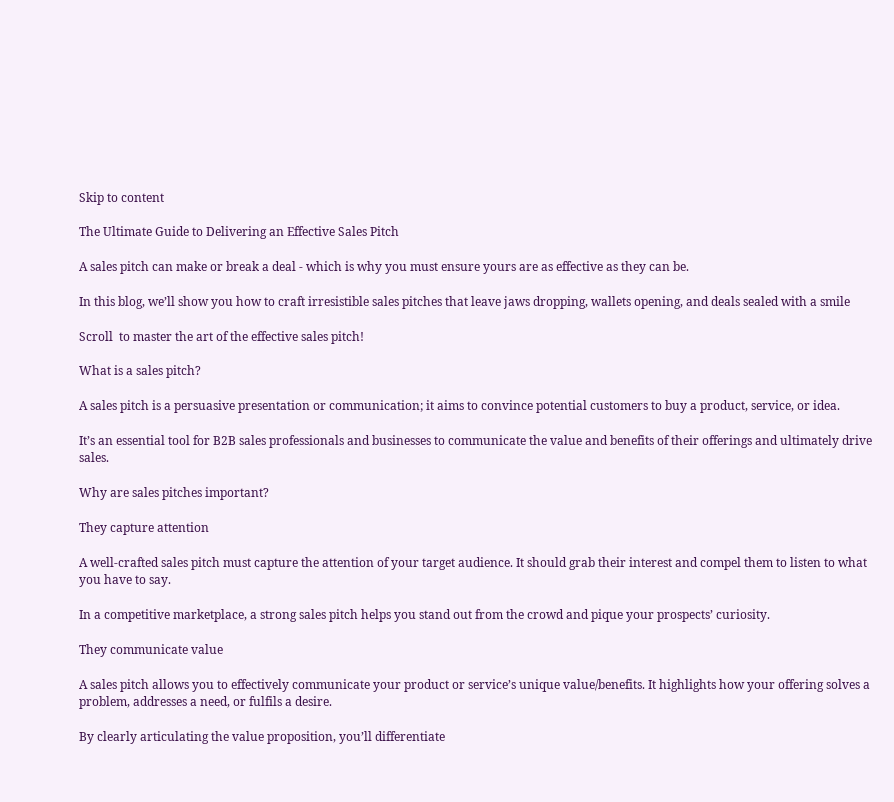Skip to content

The Ultimate Guide to Delivering an Effective Sales Pitch

A sales pitch can make or break a deal - which is why you must ensure yours are as effective as they can be.

In this blog, we’ll show you how to craft irresistible sales pitches that leave jaws dropping, wallets opening, and deals sealed with a smile

Scroll  to master the art of the effective sales pitch!

What is a sales pitch?

A sales pitch is a persuasive presentation or communication; it aims to convince potential customers to buy a product, service, or idea.

It’s an essential tool for B2B sales professionals and businesses to communicate the value and benefits of their offerings and ultimately drive sales.

Why are sales pitches important?

They capture attention

A well-crafted sales pitch must capture the attention of your target audience. It should grab their interest and compel them to listen to what you have to say.

In a competitive marketplace, a strong sales pitch helps you stand out from the crowd and pique your prospects’ curiosity.

They communicate value

A sales pitch allows you to effectively communicate your product or service’s unique value/benefits. It highlights how your offering solves a problem, addresses a need, or fulfils a desire.

By clearly articulating the value proposition, you’ll differentiate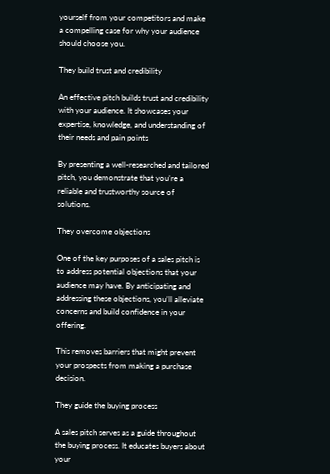yourself from your competitors and make a compelling case for why your audience should choose you.

They build trust and credibility

An effective pitch builds trust and credibility with your audience. It showcases your expertise, knowledge, and understanding of their needs and pain points

By presenting a well-researched and tailored pitch, you demonstrate that you’re a reliable and trustworthy source of solutions.

They overcome objections

One of the key purposes of a sales pitch is to address potential objections that your audience may have. By anticipating and addressing these objections, you’ll alleviate concerns and build confidence in your offering.

This removes barriers that might prevent your prospects from making a purchase decision.

They guide the buying process

A sales pitch serves as a guide throughout the buying process. It educates buyers about your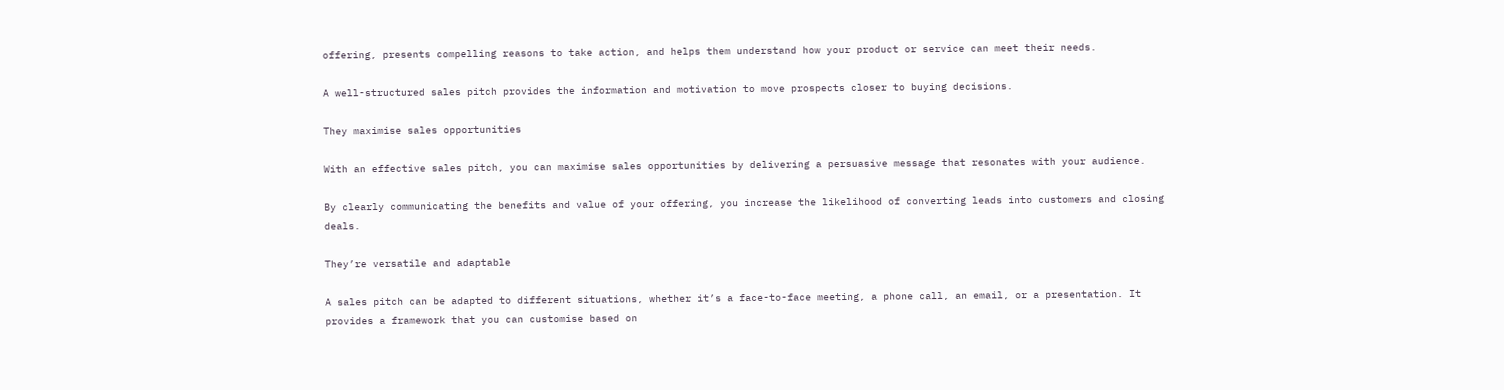offering, presents compelling reasons to take action, and helps them understand how your product or service can meet their needs.

A well-structured sales pitch provides the information and motivation to move prospects closer to buying decisions.

They maximise sales opportunities

With an effective sales pitch, you can maximise sales opportunities by delivering a persuasive message that resonates with your audience.

By clearly communicating the benefits and value of your offering, you increase the likelihood of converting leads into customers and closing deals.

They’re versatile and adaptable

A sales pitch can be adapted to different situations, whether it’s a face-to-face meeting, a phone call, an email, or a presentation. It provides a framework that you can customise based on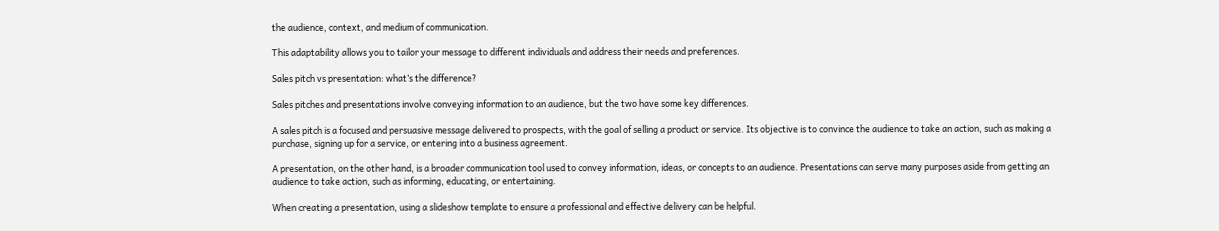the audience, context, and medium of communication.

This adaptability allows you to tailor your message to different individuals and address their needs and preferences.

Sales pitch vs presentation: what’s the difference?

Sales pitches and presentations involve conveying information to an audience, but the two have some key differences.

A sales pitch is a focused and persuasive message delivered to prospects, with the goal of selling a product or service. Its objective is to convince the audience to take an action, such as making a purchase, signing up for a service, or entering into a business agreement.

A presentation, on the other hand, is a broader communication tool used to convey information, ideas, or concepts to an audience. Presentations can serve many purposes aside from getting an audience to take action, such as informing, educating, or entertaining.

When creating a presentation, using a slideshow template to ensure a professional and effective delivery can be helpful.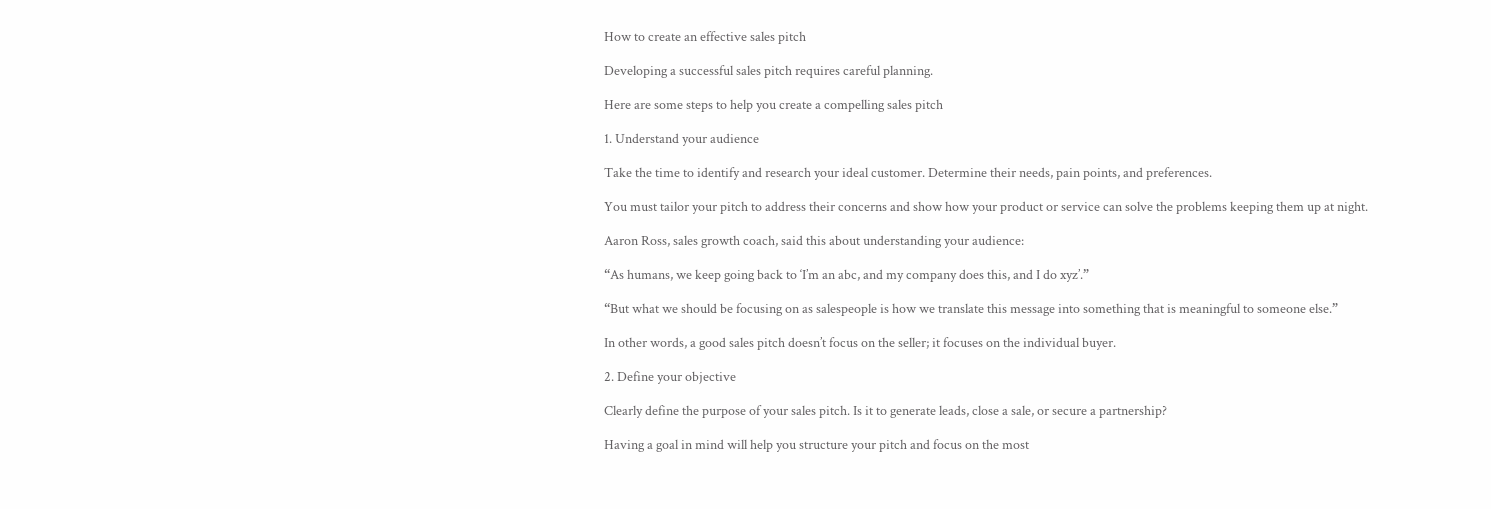How to create an effective sales pitch

Developing a successful sales pitch requires careful planning.

Here are some steps to help you create a compelling sales pitch

1. Understand your audience

Take the time to identify and research your ideal customer. Determine their needs, pain points, and preferences.

You must tailor your pitch to address their concerns and show how your product or service can solve the problems keeping them up at night.

Aaron Ross, sales growth coach, said this about understanding your audience:

“As humans, we keep going back to ‘I’m an abc, and my company does this, and I do xyz’.”

“But what we should be focusing on as salespeople is how we translate this message into something that is meaningful to someone else.”

In other words, a good sales pitch doesn’t focus on the seller; it focuses on the individual buyer.

2. Define your objective

Clearly define the purpose of your sales pitch. Is it to generate leads, close a sale, or secure a partnership?

Having a goal in mind will help you structure your pitch and focus on the most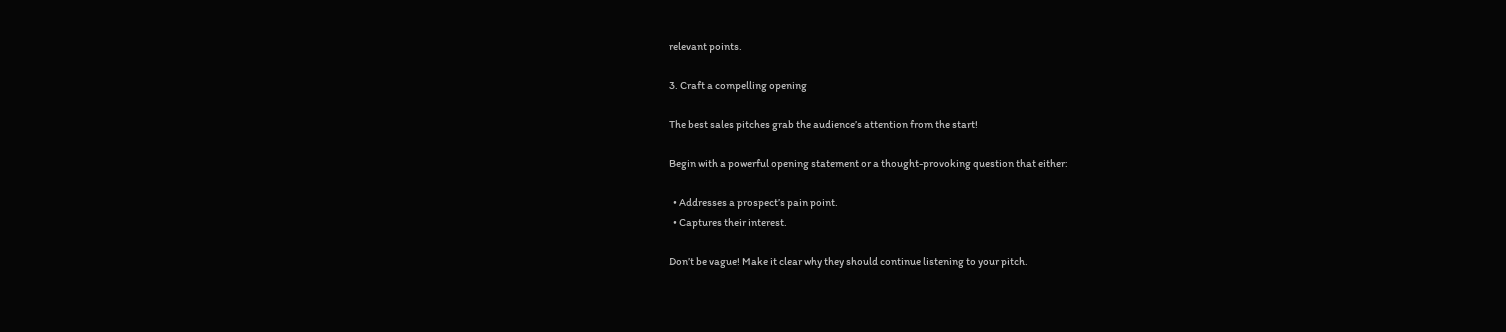relevant points.

3. Craft a compelling opening

The best sales pitches grab the audience’s attention from the start!

Begin with a powerful opening statement or a thought-provoking question that either:

  • Addresses a prospect’s pain point.
  • Captures their interest.

Don’t be vague! Make it clear why they should continue listening to your pitch.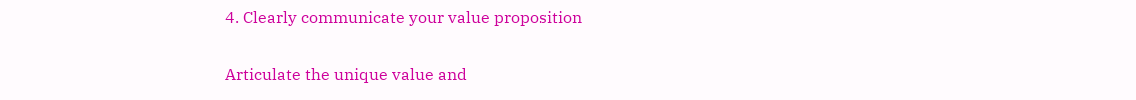4. Clearly communicate your value proposition

Articulate the unique value and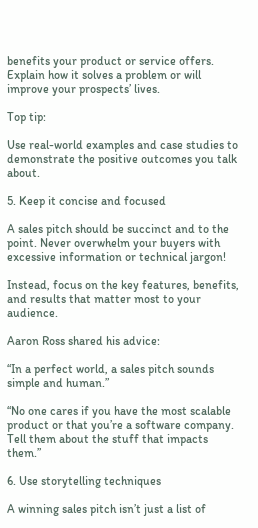benefits your product or service offers. Explain how it solves a problem or will improve your prospects’ lives.

Top tip:

Use real-world examples and case studies to demonstrate the positive outcomes you talk about.

5. Keep it concise and focused

A sales pitch should be succinct and to the point. Never overwhelm your buyers with excessive information or technical jargon!

Instead, focus on the key features, benefits, and results that matter most to your audience.

Aaron Ross shared his advice:

“In a perfect world, a sales pitch sounds simple and human.”

“No one cares if you have the most scalable product or that you’re a software company. Tell them about the stuff that impacts them.”

6. Use storytelling techniques

A winning sales pitch isn’t just a list of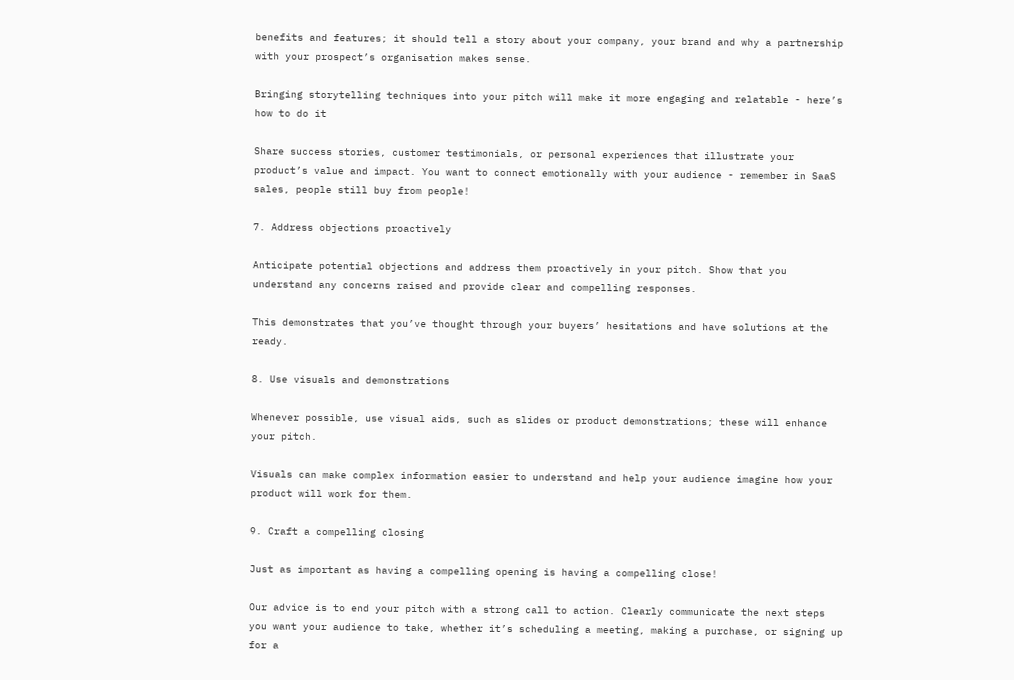benefits and features; it should tell a story about your company, your brand and why a partnership with your prospect’s organisation makes sense.

Bringing storytelling techniques into your pitch will make it more engaging and relatable - here’s how to do it

Share success stories, customer testimonials, or personal experiences that illustrate your product’s value and impact. You want to connect emotionally with your audience - remember in SaaS sales, people still buy from people!

7. Address objections proactively

Anticipate potential objections and address them proactively in your pitch. Show that you understand any concerns raised and provide clear and compelling responses.

This demonstrates that you’ve thought through your buyers’ hesitations and have solutions at the ready.

8. Use visuals and demonstrations

Whenever possible, use visual aids, such as slides or product demonstrations; these will enhance your pitch.

Visuals can make complex information easier to understand and help your audience imagine how your product will work for them.

9. Craft a compelling closing

Just as important as having a compelling opening is having a compelling close!

Our advice is to end your pitch with a strong call to action. Clearly communicate the next steps you want your audience to take, whether it’s scheduling a meeting, making a purchase, or signing up for a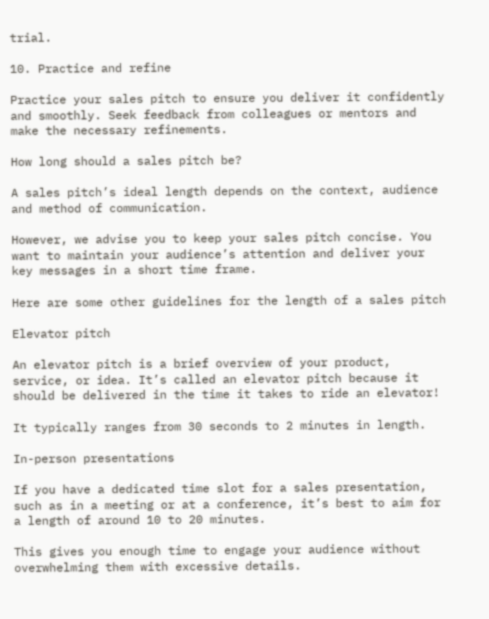trial.

10. Practice and refine

Practice your sales pitch to ensure you deliver it confidently and smoothly. Seek feedback from colleagues or mentors and make the necessary refinements.

How long should a sales pitch be?

A sales pitch’s ideal length depends on the context, audience and method of communication.

However, we advise you to keep your sales pitch concise. You want to maintain your audience’s attention and deliver your key messages in a short time frame.

Here are some other guidelines for the length of a sales pitch

Elevator pitch

An elevator pitch is a brief overview of your product, service, or idea. It’s called an elevator pitch because it should be delivered in the time it takes to ride an elevator!

It typically ranges from 30 seconds to 2 minutes in length.

In-person presentations

If you have a dedicated time slot for a sales presentation, such as in a meeting or at a conference, it’s best to aim for a length of around 10 to 20 minutes.

This gives you enough time to engage your audience without overwhelming them with excessive details.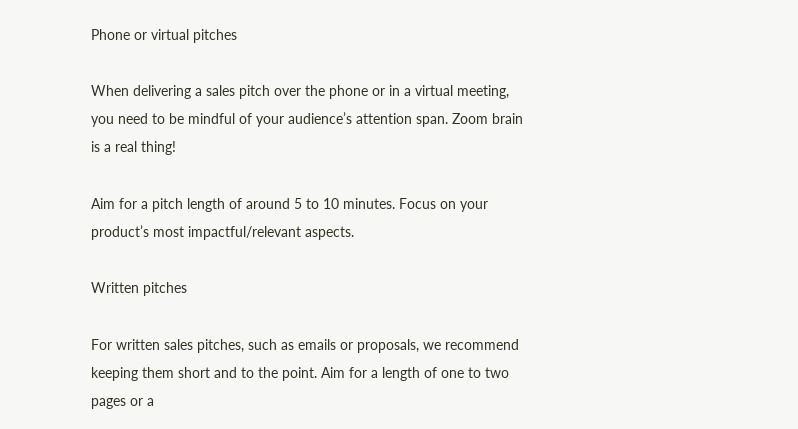Phone or virtual pitches

When delivering a sales pitch over the phone or in a virtual meeting, you need to be mindful of your audience’s attention span. Zoom brain is a real thing!

Aim for a pitch length of around 5 to 10 minutes. Focus on your product’s most impactful/relevant aspects.

Written pitches

For written sales pitches, such as emails or proposals, we recommend keeping them short and to the point. Aim for a length of one to two pages or a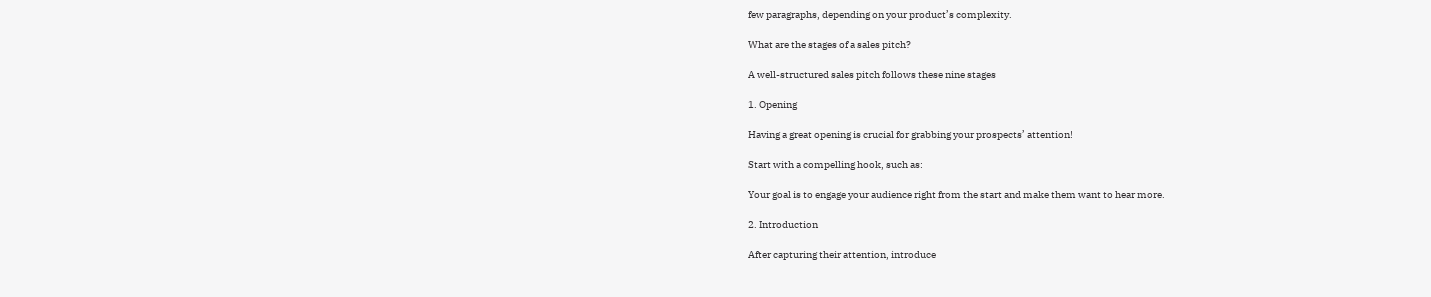few paragraphs, depending on your product’s complexity.

What are the stages of a sales pitch?

A well-structured sales pitch follows these nine stages

1. Opening

Having a great opening is crucial for grabbing your prospects’ attention!

Start with a compelling hook, such as:

Your goal is to engage your audience right from the start and make them want to hear more.

2. Introduction

After capturing their attention, introduce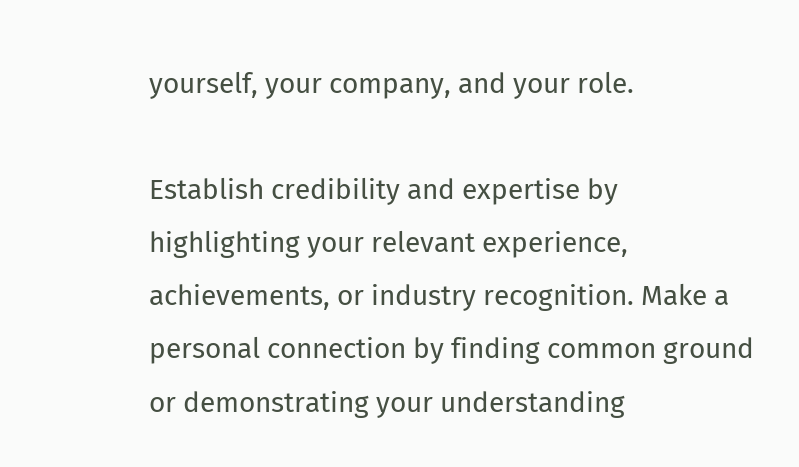yourself, your company, and your role.

Establish credibility and expertise by highlighting your relevant experience, achievements, or industry recognition. Make a personal connection by finding common ground or demonstrating your understanding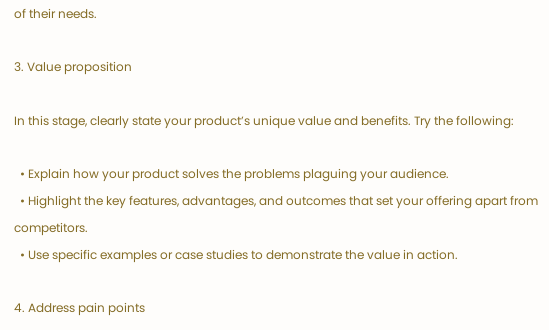of their needs.

3. Value proposition

In this stage, clearly state your product’s unique value and benefits. Try the following:

  • Explain how your product solves the problems plaguing your audience.
  • Highlight the key features, advantages, and outcomes that set your offering apart from competitors.
  • Use specific examples or case studies to demonstrate the value in action.

4. Address pain points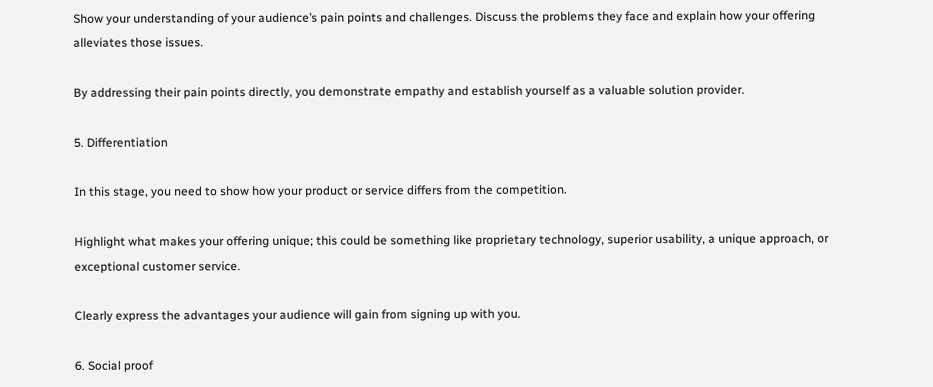Show your understanding of your audience’s pain points and challenges. Discuss the problems they face and explain how your offering alleviates those issues.

By addressing their pain points directly, you demonstrate empathy and establish yourself as a valuable solution provider.

5. Differentiation

In this stage, you need to show how your product or service differs from the competition.

Highlight what makes your offering unique; this could be something like proprietary technology, superior usability, a unique approach, or exceptional customer service.

Clearly express the advantages your audience will gain from signing up with you.

6. Social proof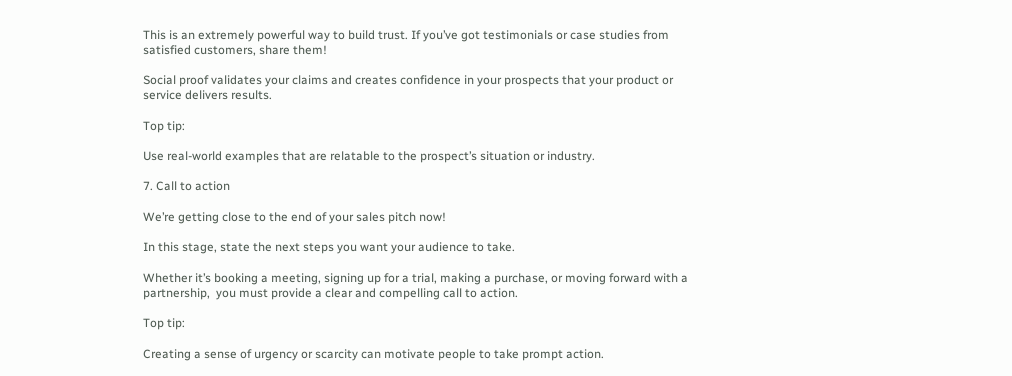This is an extremely powerful way to build trust. If you’ve got testimonials or case studies from satisfied customers, share them!

Social proof validates your claims and creates confidence in your prospects that your product or service delivers results.

Top tip:

Use real-world examples that are relatable to the prospect’s situation or industry.

7. Call to action

We’re getting close to the end of your sales pitch now!

In this stage, state the next steps you want your audience to take.

Whether it’s booking a meeting, signing up for a trial, making a purchase, or moving forward with a partnership,  you must provide a clear and compelling call to action.

Top tip:

Creating a sense of urgency or scarcity can motivate people to take prompt action.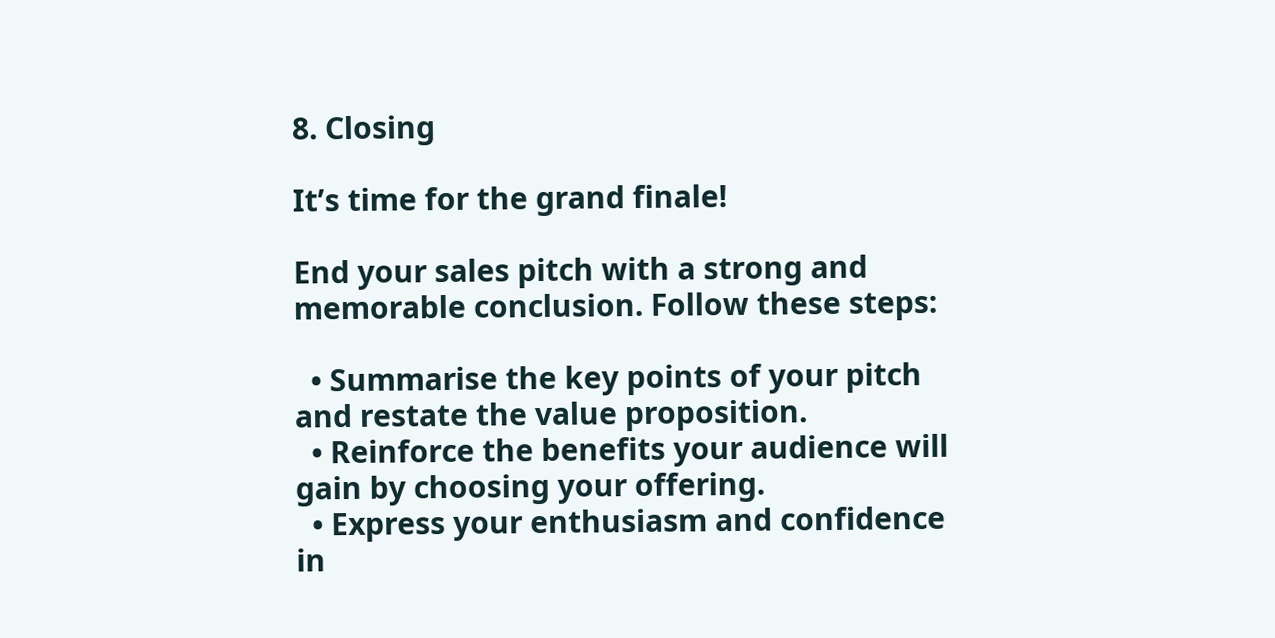8. Closing

It’s time for the grand finale!

End your sales pitch with a strong and memorable conclusion. Follow these steps:

  • Summarise the key points of your pitch and restate the value proposition.
  • Reinforce the benefits your audience will gain by choosing your offering.
  • Express your enthusiasm and confidence in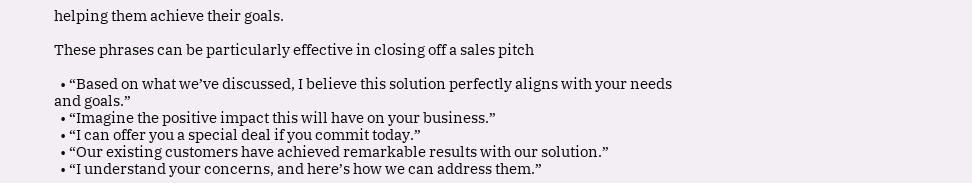helping them achieve their goals.

These phrases can be particularly effective in closing off a sales pitch

  • “Based on what we’ve discussed, I believe this solution perfectly aligns with your needs and goals.”
  • “Imagine the positive impact this will have on your business.”
  • “I can offer you a special deal if you commit today.”
  • “Our existing customers have achieved remarkable results with our solution.”
  • “I understand your concerns, and here’s how we can address them.”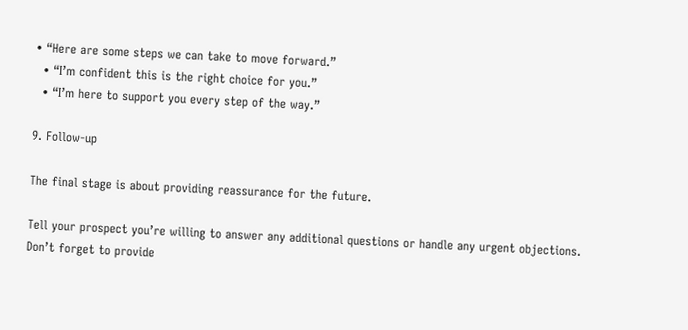• “Here are some steps we can take to move forward.”
  • “I’m confident this is the right choice for you.”
  • “I’m here to support you every step of the way.”

9. Follow-up

The final stage is about providing reassurance for the future.

Tell your prospect you’re willing to answer any additional questions or handle any urgent objections. Don’t forget to provide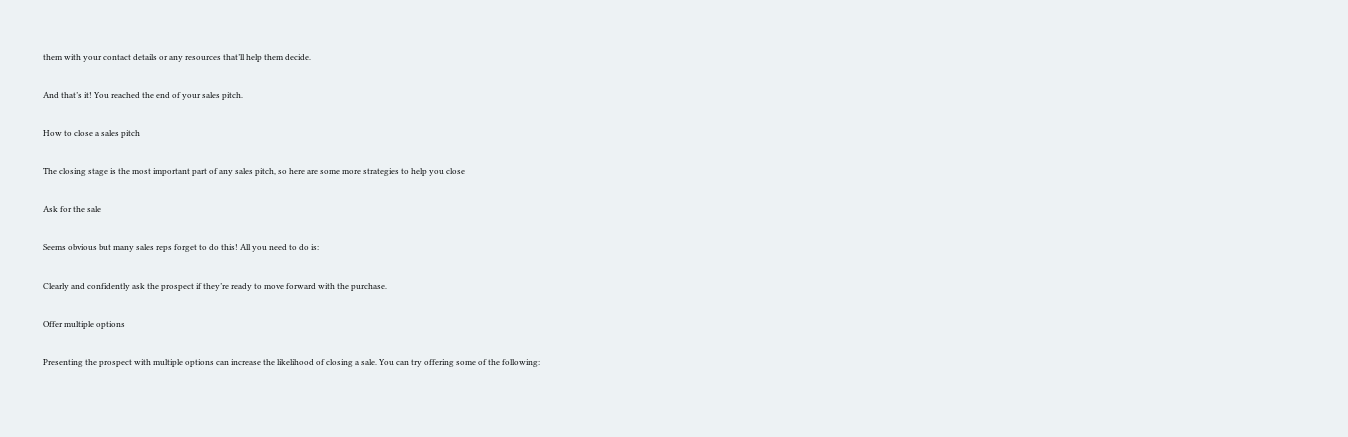them with your contact details or any resources that’ll help them decide.

And that’s it! You reached the end of your sales pitch.

How to close a sales pitch

The closing stage is the most important part of any sales pitch, so here are some more strategies to help you close

Ask for the sale

Seems obvious but many sales reps forget to do this! All you need to do is:

Clearly and confidently ask the prospect if they’re ready to move forward with the purchase.

Offer multiple options

Presenting the prospect with multiple options can increase the likelihood of closing a sale. You can try offering some of the following: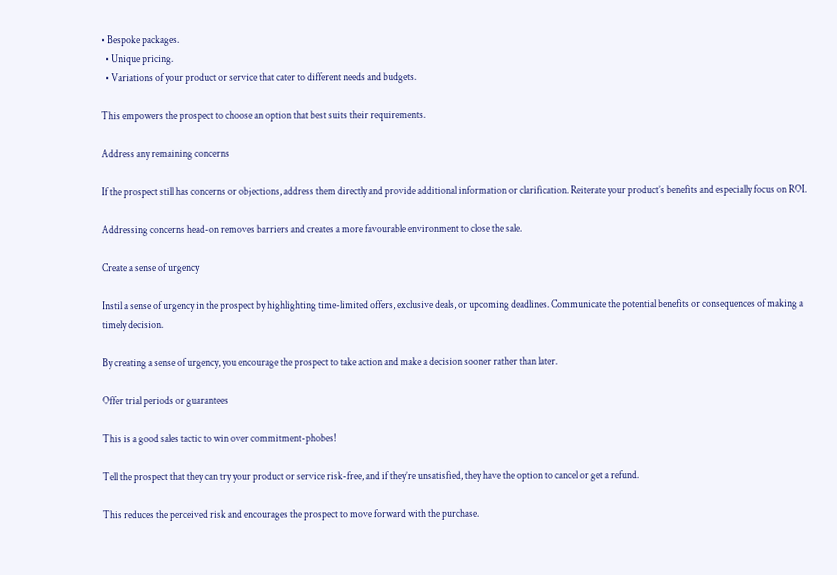• Bespoke packages.
  • Unique pricing.
  • Variations of your product or service that cater to different needs and budgets.

This empowers the prospect to choose an option that best suits their requirements.

Address any remaining concerns

If the prospect still has concerns or objections, address them directly and provide additional information or clarification. Reiterate your product’s benefits and especially focus on ROI.

Addressing concerns head-on removes barriers and creates a more favourable environment to close the sale.

Create a sense of urgency

Instil a sense of urgency in the prospect by highlighting time-limited offers, exclusive deals, or upcoming deadlines. Communicate the potential benefits or consequences of making a timely decision.

By creating a sense of urgency, you encourage the prospect to take action and make a decision sooner rather than later.

Offer trial periods or guarantees

This is a good sales tactic to win over commitment-phobes!

Tell the prospect that they can try your product or service risk-free, and if they’re unsatisfied, they have the option to cancel or get a refund.

This reduces the perceived risk and encourages the prospect to move forward with the purchase.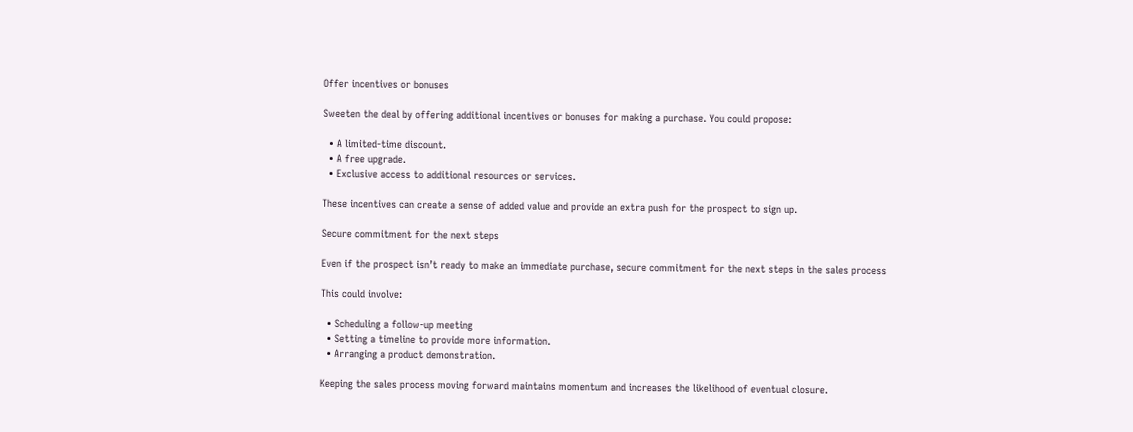Offer incentives or bonuses

Sweeten the deal by offering additional incentives or bonuses for making a purchase. You could propose:

  • A limited-time discount.
  • A free upgrade.
  • Exclusive access to additional resources or services.

These incentives can create a sense of added value and provide an extra push for the prospect to sign up.

Secure commitment for the next steps

Even if the prospect isn’t ready to make an immediate purchase, secure commitment for the next steps in the sales process

This could involve:

  • Scheduling a follow-up meeting
  • Setting a timeline to provide more information.
  • Arranging a product demonstration.

Keeping the sales process moving forward maintains momentum and increases the likelihood of eventual closure.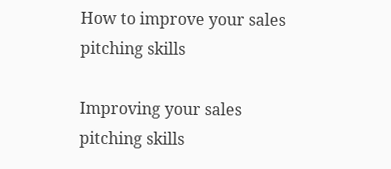How to improve your sales pitching skills

Improving your sales pitching skills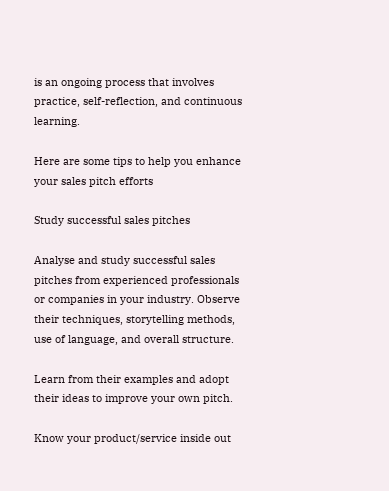is an ongoing process that involves practice, self-reflection, and continuous learning.

Here are some tips to help you enhance your sales pitch efforts

Study successful sales pitches

Analyse and study successful sales pitches from experienced professionals or companies in your industry. Observe their techniques, storytelling methods, use of language, and overall structure.

Learn from their examples and adopt their ideas to improve your own pitch.

Know your product/service inside out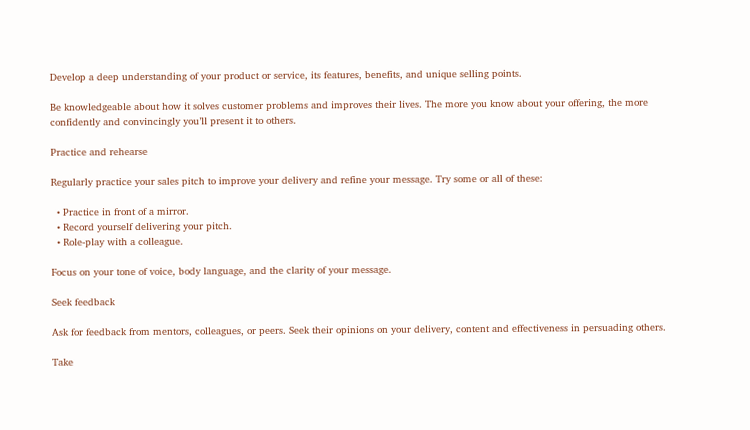Develop a deep understanding of your product or service, its features, benefits, and unique selling points.

Be knowledgeable about how it solves customer problems and improves their lives. The more you know about your offering, the more confidently and convincingly you’ll present it to others.

Practice and rehearse

Regularly practice your sales pitch to improve your delivery and refine your message. Try some or all of these:

  • Practice in front of a mirror.
  • Record yourself delivering your pitch.
  • Role-play with a colleague.

Focus on your tone of voice, body language, and the clarity of your message.

Seek feedback

Ask for feedback from mentors, colleagues, or peers. Seek their opinions on your delivery, content and effectiveness in persuading others.

Take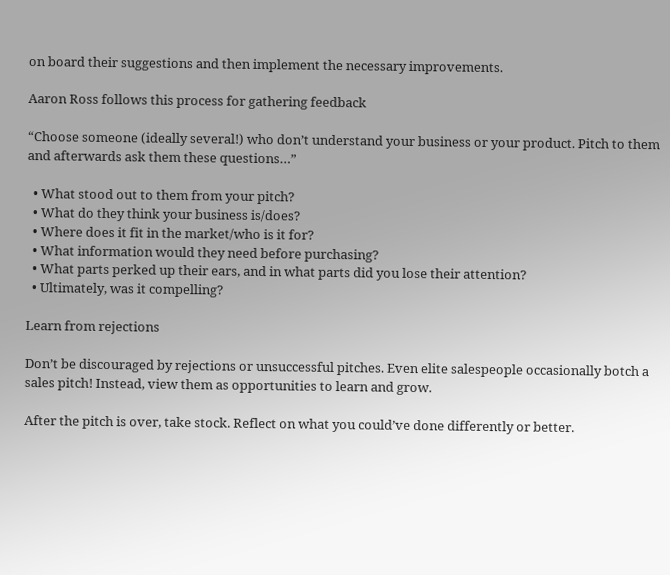on board their suggestions and then implement the necessary improvements.

Aaron Ross follows this process for gathering feedback

“Choose someone (ideally several!) who don’t understand your business or your product. Pitch to them and afterwards ask them these questions…”

  • What stood out to them from your pitch?
  • What do they think your business is/does?
  • Where does it fit in the market/who is it for?
  • What information would they need before purchasing?
  • What parts perked up their ears, and in what parts did you lose their attention?
  • Ultimately, was it compelling?

Learn from rejections

Don’t be discouraged by rejections or unsuccessful pitches. Even elite salespeople occasionally botch a sales pitch! Instead, view them as opportunities to learn and grow.

After the pitch is over, take stock. Reflect on what you could’ve done differently or better.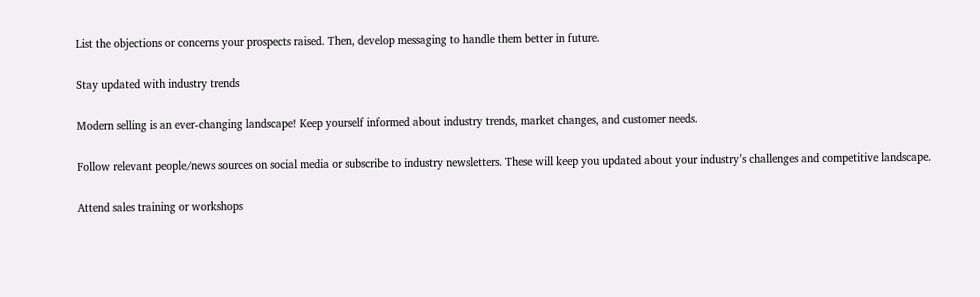List the objections or concerns your prospects raised. Then, develop messaging to handle them better in future.

Stay updated with industry trends

Modern selling is an ever-changing landscape! Keep yourself informed about industry trends, market changes, and customer needs.

Follow relevant people/news sources on social media or subscribe to industry newsletters. These will keep you updated about your industry’s challenges and competitive landscape.

Attend sales training or workshops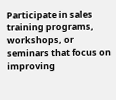Participate in sales training programs, workshops, or seminars that focus on improving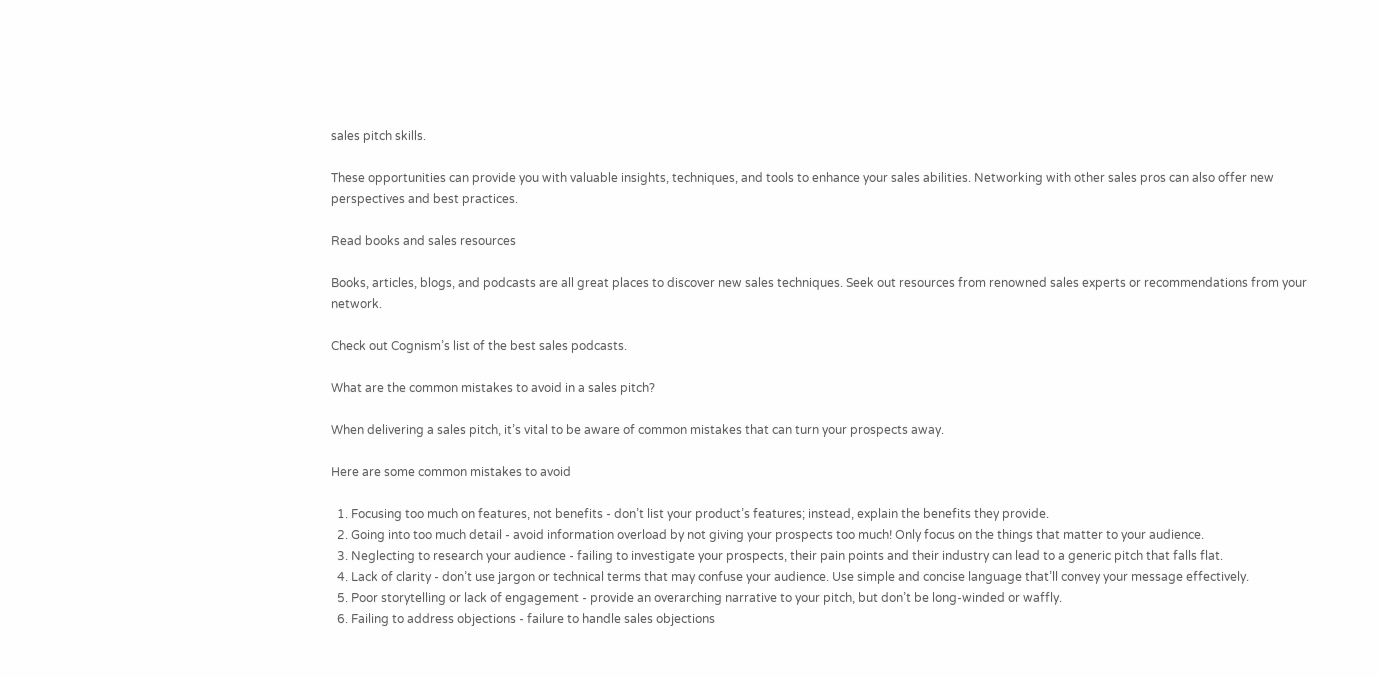sales pitch skills.

These opportunities can provide you with valuable insights, techniques, and tools to enhance your sales abilities. Networking with other sales pros can also offer new perspectives and best practices.

Read books and sales resources

Books, articles, blogs, and podcasts are all great places to discover new sales techniques. Seek out resources from renowned sales experts or recommendations from your network.

Check out Cognism’s list of the best sales podcasts.

What are the common mistakes to avoid in a sales pitch?

When delivering a sales pitch, it’s vital to be aware of common mistakes that can turn your prospects away.

Here are some common mistakes to avoid

  1. Focusing too much on features, not benefits - don’t list your product’s features; instead, explain the benefits they provide.
  2. Going into too much detail - avoid information overload by not giving your prospects too much! Only focus on the things that matter to your audience.
  3. Neglecting to research your audience - failing to investigate your prospects, their pain points and their industry can lead to a generic pitch that falls flat.
  4. Lack of clarity - don’t use jargon or technical terms that may confuse your audience. Use simple and concise language that’ll convey your message effectively.
  5. Poor storytelling or lack of engagement - provide an overarching narrative to your pitch, but don’t be long-winded or waffly.
  6. Failing to address objections - failure to handle sales objections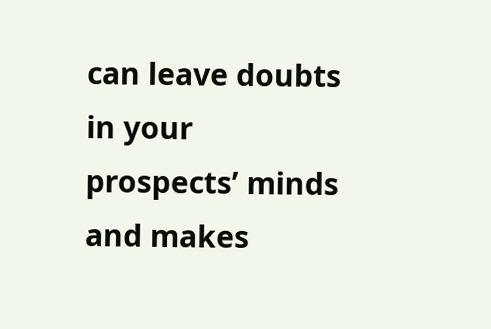can leave doubts in your prospects’ minds and makes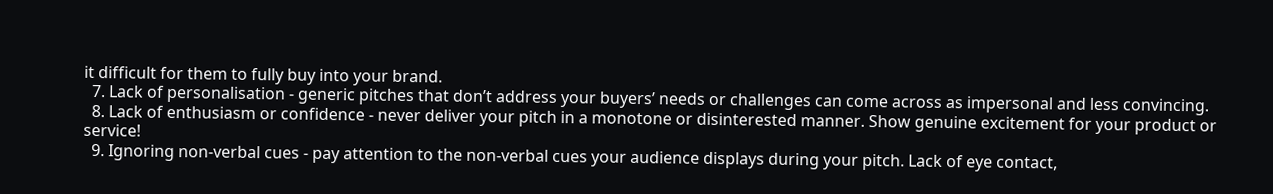it difficult for them to fully buy into your brand.
  7. Lack of personalisation - generic pitches that don’t address your buyers’ needs or challenges can come across as impersonal and less convincing.
  8. Lack of enthusiasm or confidence - never deliver your pitch in a monotone or disinterested manner. Show genuine excitement for your product or service!
  9. Ignoring non-verbal cues - pay attention to the non-verbal cues your audience displays during your pitch. Lack of eye contact,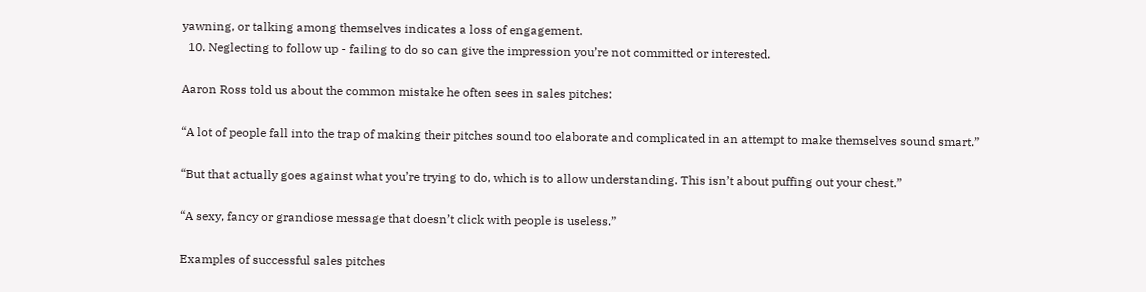yawning, or talking among themselves indicates a loss of engagement.
  10. Neglecting to follow up - failing to do so can give the impression you’re not committed or interested.

Aaron Ross told us about the common mistake he often sees in sales pitches:

“A lot of people fall into the trap of making their pitches sound too elaborate and complicated in an attempt to make themselves sound smart.”

“But that actually goes against what you’re trying to do, which is to allow understanding. This isn’t about puffing out your chest.”

“A sexy, fancy or grandiose message that doesn’t click with people is useless.”

Examples of successful sales pitches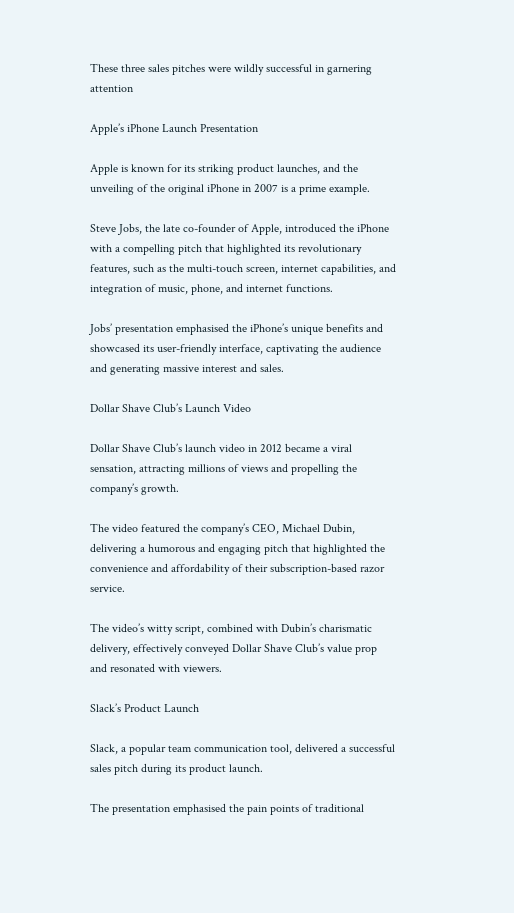These three sales pitches were wildly successful in garnering attention

Apple’s iPhone Launch Presentation

Apple is known for its striking product launches, and the unveiling of the original iPhone in 2007 is a prime example.

Steve Jobs, the late co-founder of Apple, introduced the iPhone with a compelling pitch that highlighted its revolutionary features, such as the multi-touch screen, internet capabilities, and integration of music, phone, and internet functions.

Jobs’ presentation emphasised the iPhone’s unique benefits and showcased its user-friendly interface, captivating the audience and generating massive interest and sales.

Dollar Shave Club’s Launch Video

Dollar Shave Club’s launch video in 2012 became a viral sensation, attracting millions of views and propelling the company’s growth.

The video featured the company’s CEO, Michael Dubin, delivering a humorous and engaging pitch that highlighted the convenience and affordability of their subscription-based razor service.

The video’s witty script, combined with Dubin’s charismatic delivery, effectively conveyed Dollar Shave Club’s value prop and resonated with viewers.

Slack’s Product Launch

Slack, a popular team communication tool, delivered a successful sales pitch during its product launch.

The presentation emphasised the pain points of traditional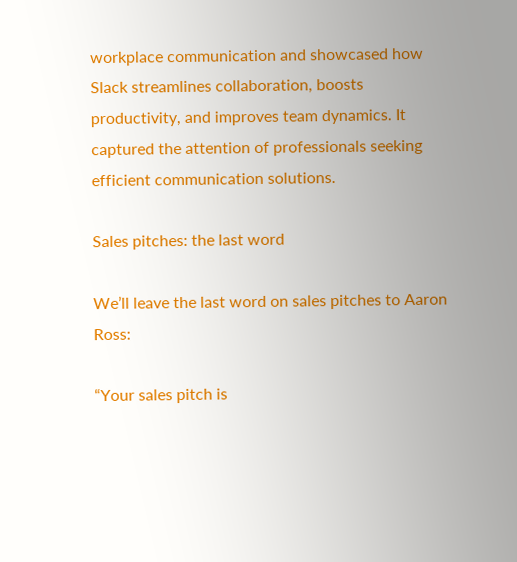workplace communication and showcased how Slack streamlines collaboration, boosts productivity, and improves team dynamics. It captured the attention of professionals seeking efficient communication solutions.

Sales pitches: the last word

We’ll leave the last word on sales pitches to Aaron Ross:

“Your sales pitch is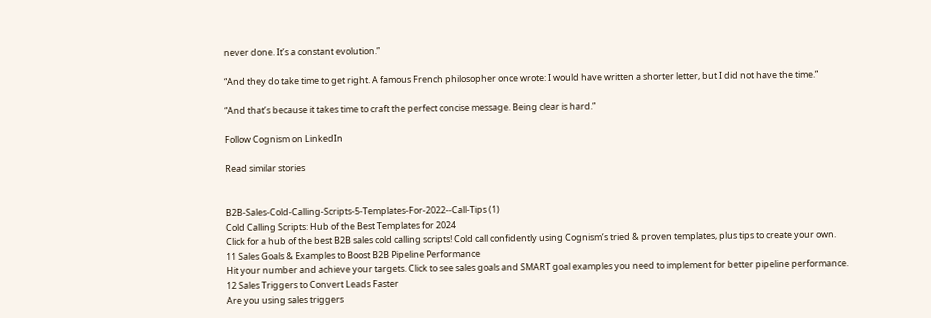never done. It’s a constant evolution.”

“And they do take time to get right. A famous French philosopher once wrote: I would have written a shorter letter, but I did not have the time.”

“And that’s because it takes time to craft the perfect concise message. Being clear is hard.”

Follow Cognism on LinkedIn

Read similar stories


B2B-Sales-Cold-Calling-Scripts-5-Templates-For-2022--Call-Tips (1)
Cold Calling Scripts: Hub of the Best Templates for 2024
Click for a hub of the best B2B sales cold calling scripts! Cold call confidently using Cognism’s tried & proven templates, plus tips to create your own.
11 Sales Goals & Examples to Boost B2B Pipeline Performance
Hit your number and achieve your targets. Click to see sales goals and SMART goal examples you need to implement for better pipeline performance.
12 Sales Triggers to Convert Leads Faster
Are you using sales triggers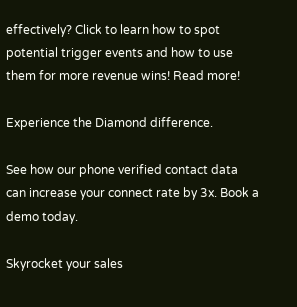effectively? Click to learn how to spot potential trigger events and how to use them for more revenue wins! Read more!

Experience the Diamond difference.

See how our phone verified contact data can increase your connect rate by 3x. Book a demo today.

Skyrocket your sales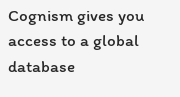Cognism gives you access to a global database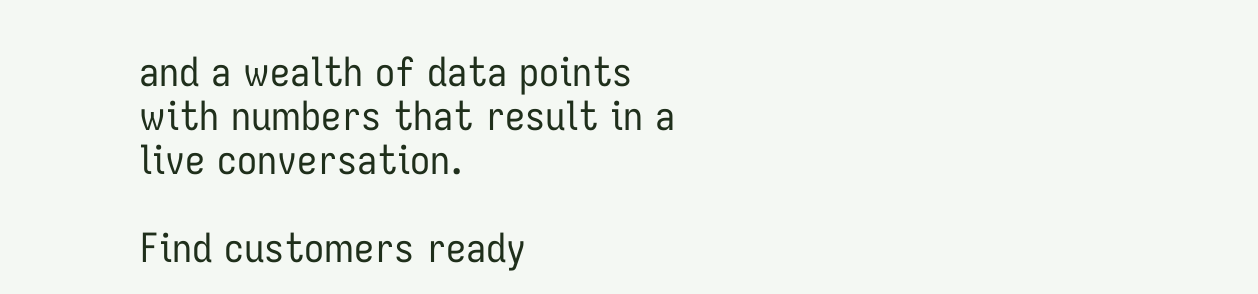and a wealth of data points with numbers that result in a live conversation.

Find customers ready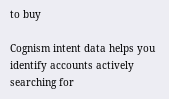to buy

Cognism intent data helps you identify accounts actively searching for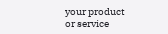your product or service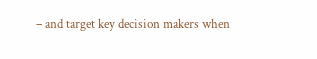– and target key decision makers when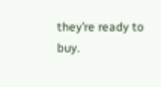they’re ready to buy.